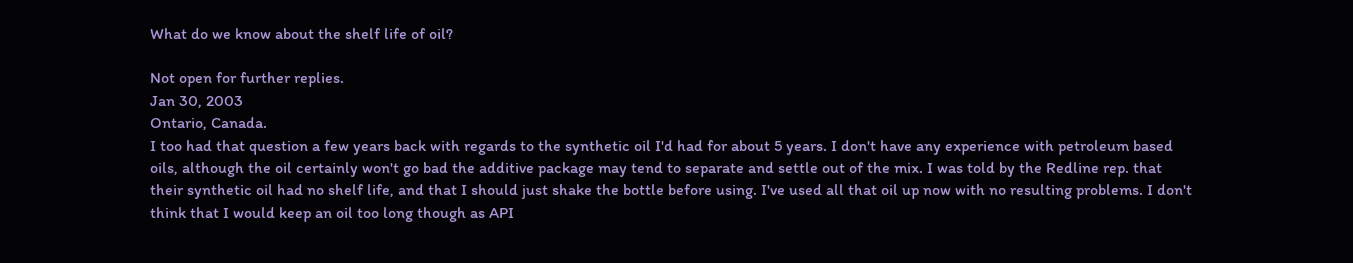What do we know about the shelf life of oil?

Not open for further replies.
Jan 30, 2003
Ontario, Canada.
I too had that question a few years back with regards to the synthetic oil I'd had for about 5 years. I don't have any experience with petroleum based oils, although the oil certainly won't go bad the additive package may tend to separate and settle out of the mix. I was told by the Redline rep. that their synthetic oil had no shelf life, and that I should just shake the bottle before using. I've used all that oil up now with no resulting problems. I don't think that I would keep an oil too long though as API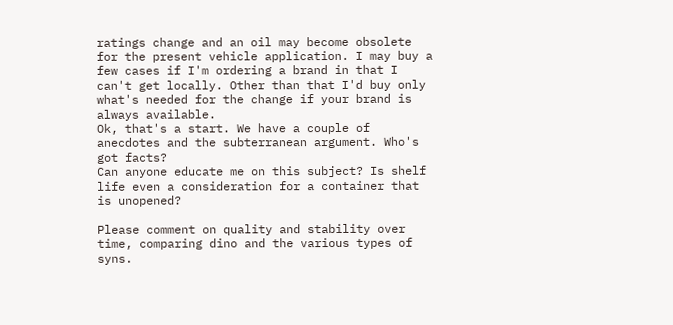ratings change and an oil may become obsolete for the present vehicle application. I may buy a few cases if I'm ordering a brand in that I can't get locally. Other than that I'd buy only what's needed for the change if your brand is always available.
Ok, that's a start. We have a couple of anecdotes and the subterranean argument. Who's got facts?
Can anyone educate me on this subject? Is shelf life even a consideration for a container that is unopened?

Please comment on quality and stability over time, comparing dino and the various types of syns.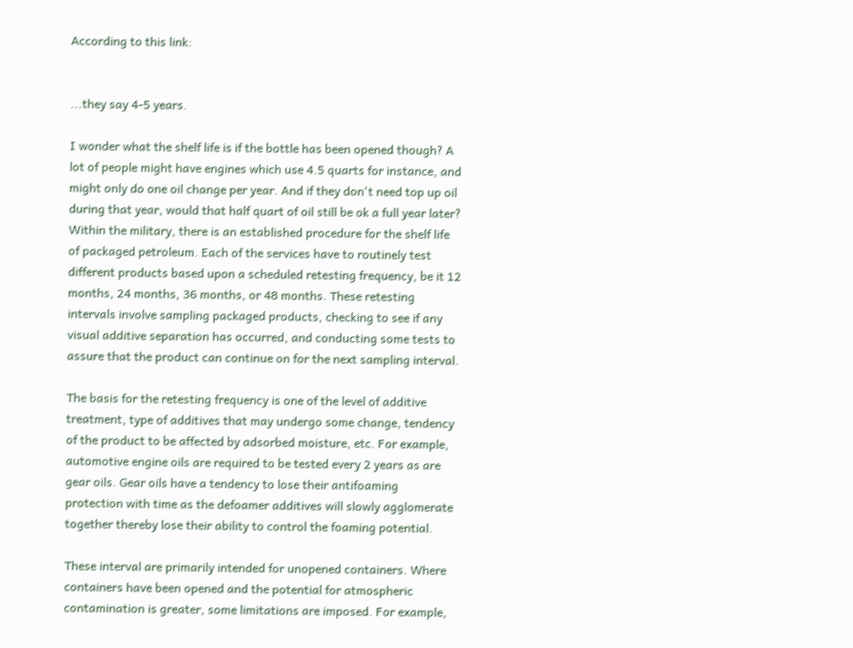According to this link:


...they say 4-5 years.

I wonder what the shelf life is if the bottle has been opened though? A lot of people might have engines which use 4.5 quarts for instance, and might only do one oil change per year. And if they don't need top up oil during that year, would that half quart of oil still be ok a full year later?
Within the military, there is an established procedure for the shelf life of packaged petroleum. Each of the services have to routinely test different products based upon a scheduled retesting frequency, be it 12 months, 24 months, 36 months, or 48 months. These retesting intervals involve sampling packaged products, checking to see if any visual additive separation has occurred, and conducting some tests to assure that the product can continue on for the next sampling interval.

The basis for the retesting frequency is one of the level of additive treatment, type of additives that may undergo some change, tendency of the product to be affected by adsorbed moisture, etc. For example, automotive engine oils are required to be tested every 2 years as are gear oils. Gear oils have a tendency to lose their antifoaming protection with time as the defoamer additives will slowly agglomerate together thereby lose their ability to control the foaming potential.

These interval are primarily intended for unopened containers. Where containers have been opened and the potential for atmospheric contamination is greater, some limitations are imposed. For example,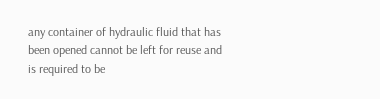any container of hydraulic fluid that has been opened cannot be left for reuse and is required to be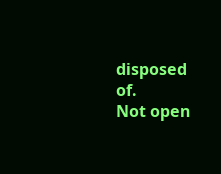disposed of.
Not open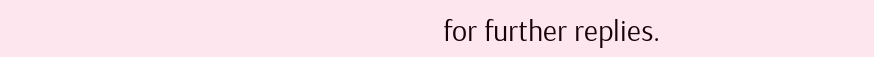for further replies.